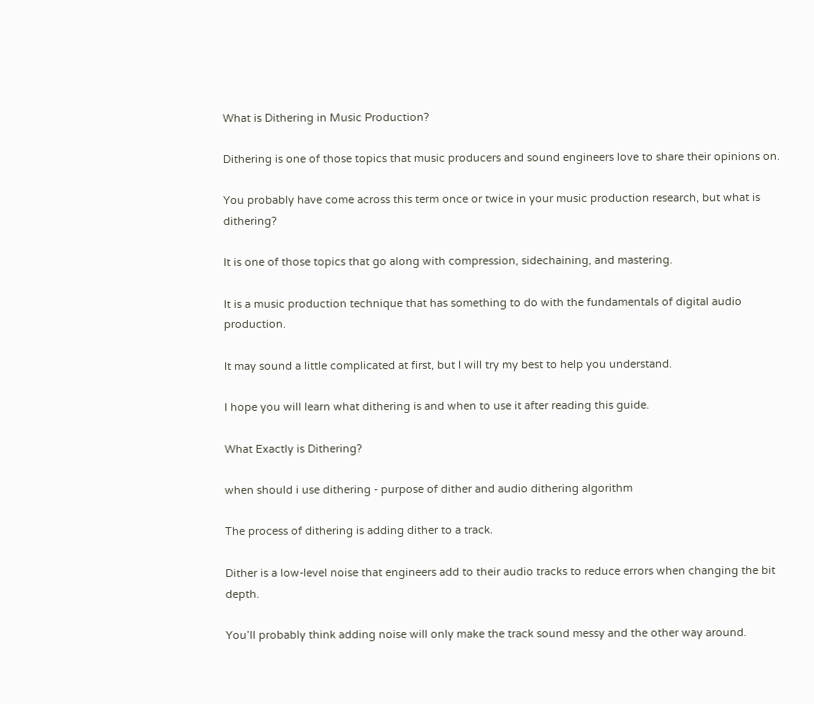What is Dithering in Music Production?

Dithering is one of those topics that music producers and sound engineers love to share their opinions on.

You probably have come across this term once or twice in your music production research, but what is dithering?

It is one of those topics that go along with compression, sidechaining, and mastering.

It is a music production technique that has something to do with the fundamentals of digital audio production.

It may sound a little complicated at first, but I will try my best to help you understand.

I hope you will learn what dithering is and when to use it after reading this guide.

What Exactly is Dithering?

when should i use dithering - purpose of dither and audio dithering algorithm

The process of dithering is adding dither to a track.

Dither is a low-level noise that engineers add to their audio tracks to reduce errors when changing the bit depth.

You’ll probably think adding noise will only make the track sound messy and the other way around.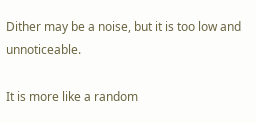Dither may be a noise, but it is too low and unnoticeable.

It is more like a random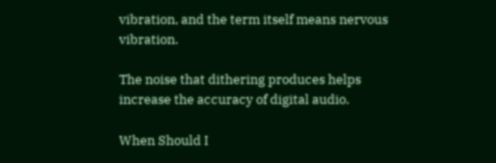vibration, and the term itself means nervous vibration.

The noise that dithering produces helps increase the accuracy of digital audio.

When Should I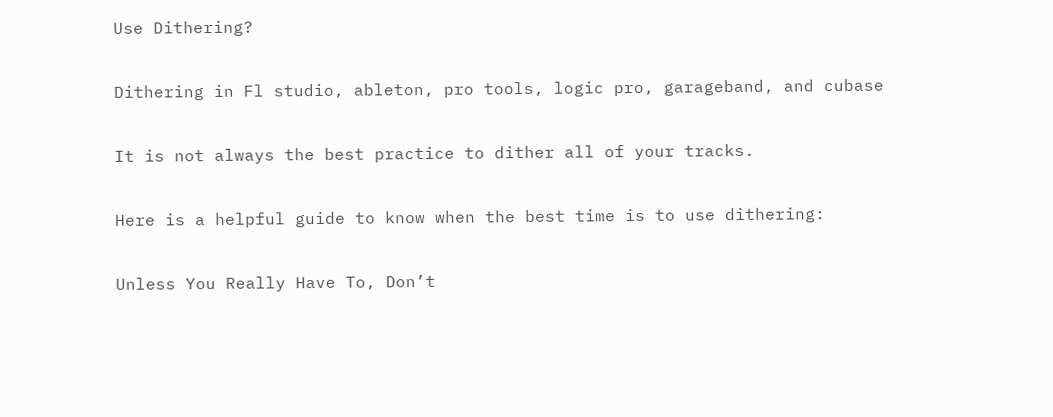Use Dithering?

Dithering in Fl studio, ableton, pro tools, logic pro, garageband, and cubase

It is not always the best practice to dither all of your tracks.

Here is a helpful guide to know when the best time is to use dithering:

Unless You Really Have To, Don’t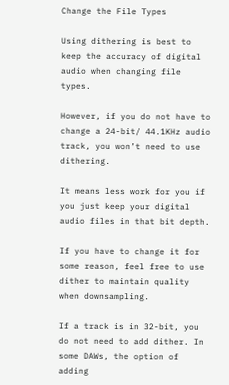Change the File Types

Using dithering is best to keep the accuracy of digital audio when changing file types.

However, if you do not have to change a 24-bit/ 44.1KHz audio track, you won’t need to use dithering.

It means less work for you if you just keep your digital audio files in that bit depth.

If you have to change it for some reason, feel free to use dither to maintain quality when downsampling.

If a track is in 32-bit, you do not need to add dither. In some DAWs, the option of adding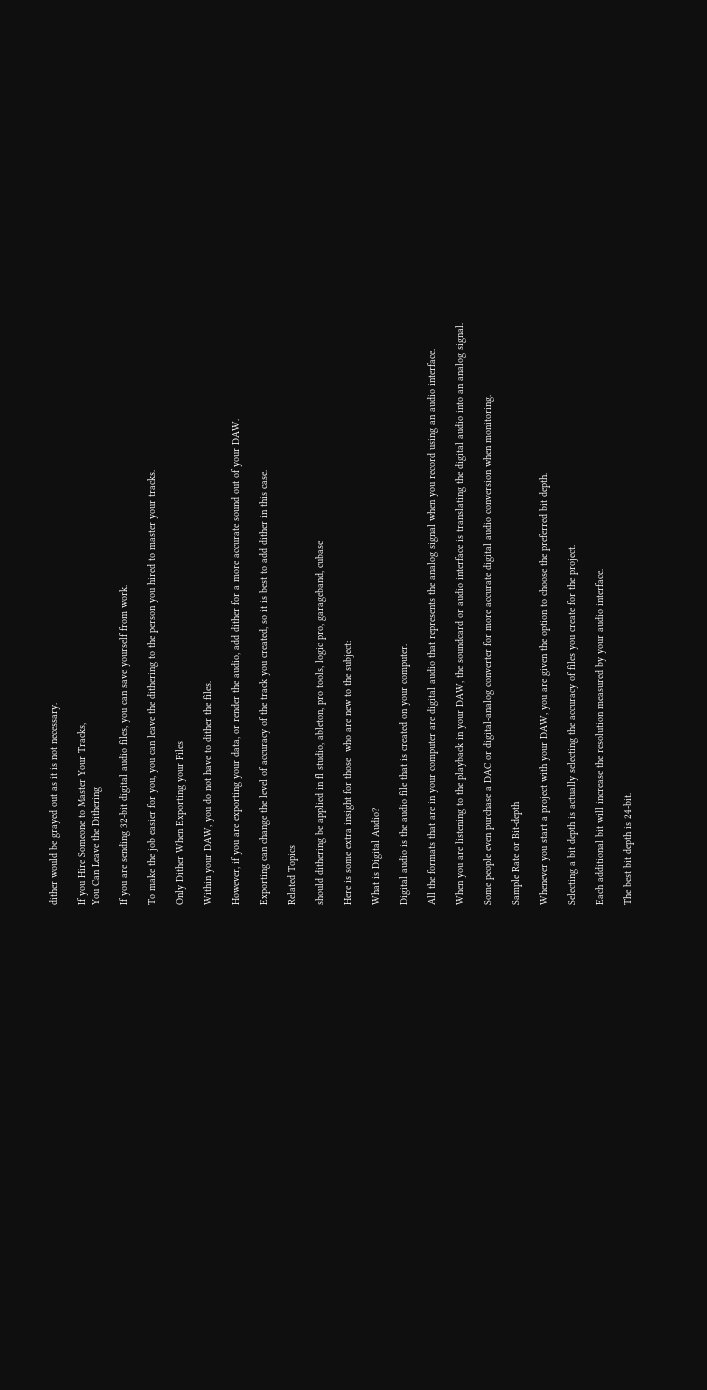dither would be grayed out as it is not necessary.

If you Hire Someone to Master Your Tracks,
You Can Leave the Dithering

If you are sending 32-bit digital audio files, you can save yourself from work.

To make the job easier for you, you can leave the dithering to the person you hired to master your tracks.

Only Dither When Exporting your Files

Within your DAW, you do not have to dither the files.

However, if you are exporting your data, or render the audio, add dither for a more accurate sound out of your DAW.

Exporting can change the level of accuracy of the track you created, so it is best to add dither in this case.

Related Topics

should dithering be applied in fl studio, ableton, pro tools, logic pro, garageband, cubase

Here is some extra insight for those  who are new to the subject:

What is Digital Audio?

Digital audio is the audio file that is created on your computer.

All the formats that are in your computer are digital audio that represents the analog signal when you record using an audio interface.

When you are listening to the playback in your DAW, the soundcard or audio interface is translating the digital audio into an analog signal.

Some people even purchase a DAC or digital-analog converter for more accurate digital audio conversion when monitoring.

Sample Rate or Bit-depth

Whenever you start a project with your DAW, you are given the option to choose the preferred bit depth.

Selecting a bit depth is actually selecting the accuracy of files you create for the project.

Each additional bit will increase the resolution measured by your audio interface.

The best bit depth is 24-bit.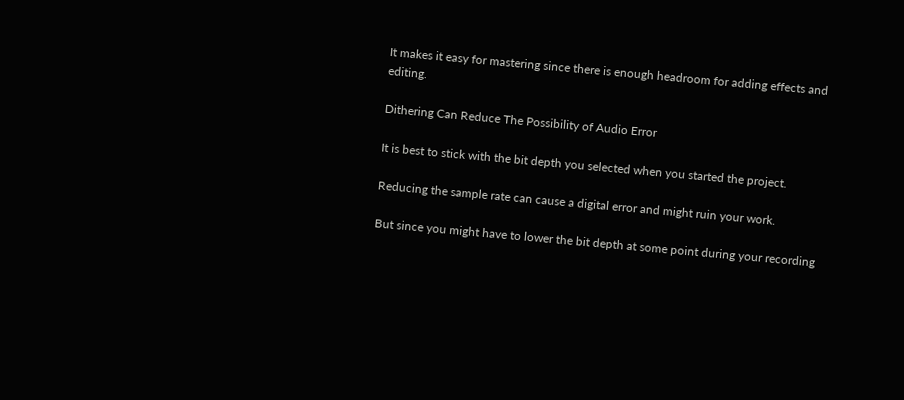It makes it easy for mastering since there is enough headroom for adding effects and editing.

Dithering Can Reduce The Possibility of Audio Error

It is best to stick with the bit depth you selected when you started the project.

Reducing the sample rate can cause a digital error and might ruin your work.

But since you might have to lower the bit depth at some point during your recording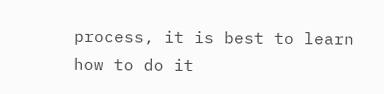process, it is best to learn how to do it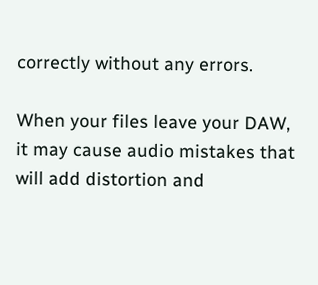correctly without any errors.

When your files leave your DAW, it may cause audio mistakes that will add distortion and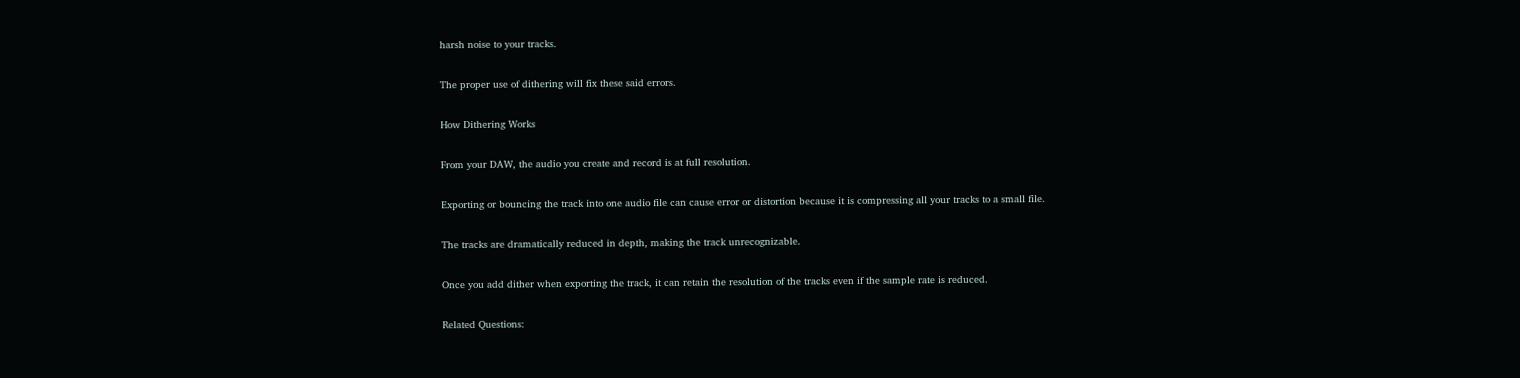harsh noise to your tracks.

The proper use of dithering will fix these said errors.

How Dithering Works

From your DAW, the audio you create and record is at full resolution.

Exporting or bouncing the track into one audio file can cause error or distortion because it is compressing all your tracks to a small file.

The tracks are dramatically reduced in depth, making the track unrecognizable.

Once you add dither when exporting the track, it can retain the resolution of the tracks even if the sample rate is reduced.

Related Questions: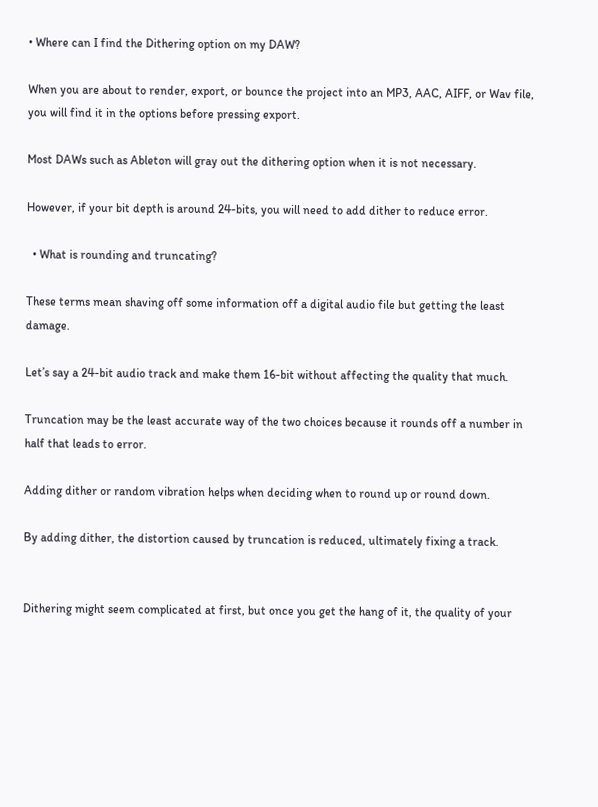• Where can I find the Dithering option on my DAW?

When you are about to render, export, or bounce the project into an MP3, AAC, AIFF, or Wav file, you will find it in the options before pressing export.

Most DAWs such as Ableton will gray out the dithering option when it is not necessary.

However, if your bit depth is around 24-bits, you will need to add dither to reduce error.

  • What is rounding and truncating?

These terms mean shaving off some information off a digital audio file but getting the least damage.

Let’s say a 24-bit audio track and make them 16-bit without affecting the quality that much.

Truncation may be the least accurate way of the two choices because it rounds off a number in half that leads to error.

Adding dither or random vibration helps when deciding when to round up or round down.

By adding dither, the distortion caused by truncation is reduced, ultimately fixing a track.


Dithering might seem complicated at first, but once you get the hang of it, the quality of your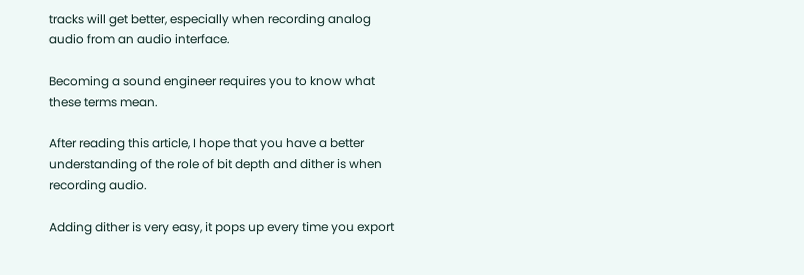tracks will get better, especially when recording analog audio from an audio interface.

Becoming a sound engineer requires you to know what these terms mean.

After reading this article, I hope that you have a better understanding of the role of bit depth and dither is when recording audio.

Adding dither is very easy, it pops up every time you export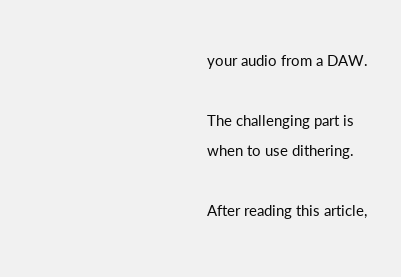your audio from a DAW.

The challenging part is when to use dithering.

After reading this article,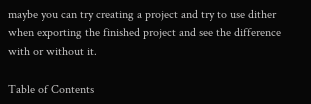maybe you can try creating a project and try to use dither when exporting the finished project and see the difference with or without it.

Table of Contents